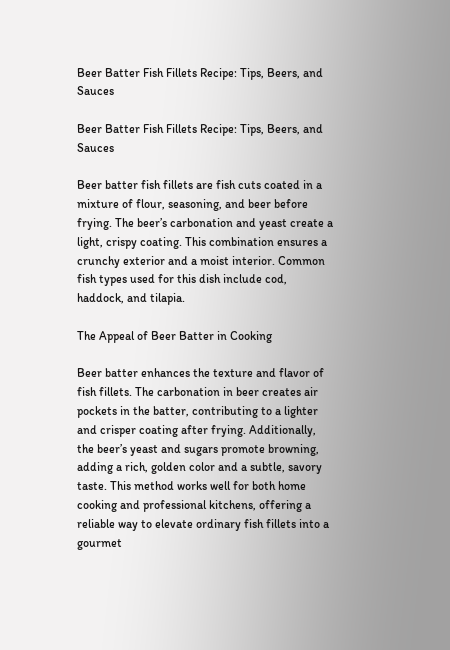Beer Batter Fish Fillets Recipe: Tips, Beers, and Sauces

Beer Batter Fish Fillets Recipe: Tips, Beers, and Sauces

Beer batter fish fillets are fish cuts coated in a mixture of flour, seasoning, and beer before frying. The beer’s carbonation and yeast create a light, crispy coating. This combination ensures a crunchy exterior and a moist interior. Common fish types used for this dish include cod, haddock, and tilapia.

The Appeal of Beer Batter in Cooking

Beer batter enhances the texture and flavor of fish fillets. The carbonation in beer creates air pockets in the batter, contributing to a lighter and crisper coating after frying. Additionally, the beer’s yeast and sugars promote browning, adding a rich, golden color and a subtle, savory taste. This method works well for both home cooking and professional kitchens, offering a reliable way to elevate ordinary fish fillets into a gourmet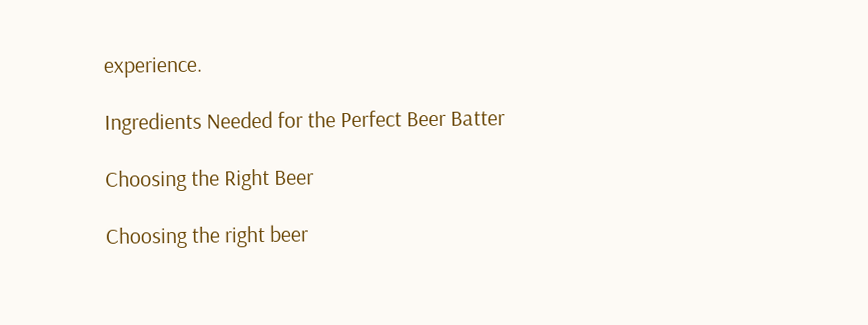experience.

Ingredients Needed for the Perfect Beer Batter

Choosing the Right Beer

Choosing the right beer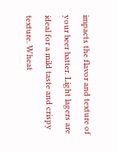impacts the flavor and texture of your beer batter. Light lagers are ideal for a mild taste and crispy texture. Wheat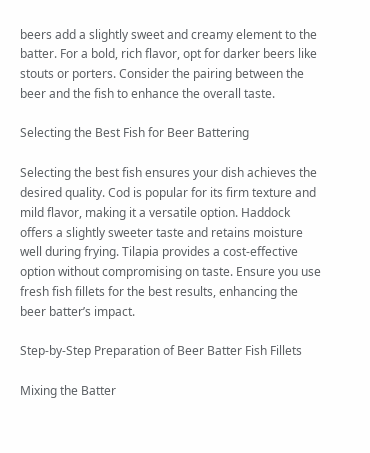beers add a slightly sweet and creamy element to the batter. For a bold, rich flavor, opt for darker beers like stouts or porters. Consider the pairing between the beer and the fish to enhance the overall taste.

Selecting the Best Fish for Beer Battering

Selecting the best fish ensures your dish achieves the desired quality. Cod is popular for its firm texture and mild flavor, making it a versatile option. Haddock offers a slightly sweeter taste and retains moisture well during frying. Tilapia provides a cost-effective option without compromising on taste. Ensure you use fresh fish fillets for the best results, enhancing the beer batter’s impact.

Step-by-Step Preparation of Beer Batter Fish Fillets

Mixing the Batter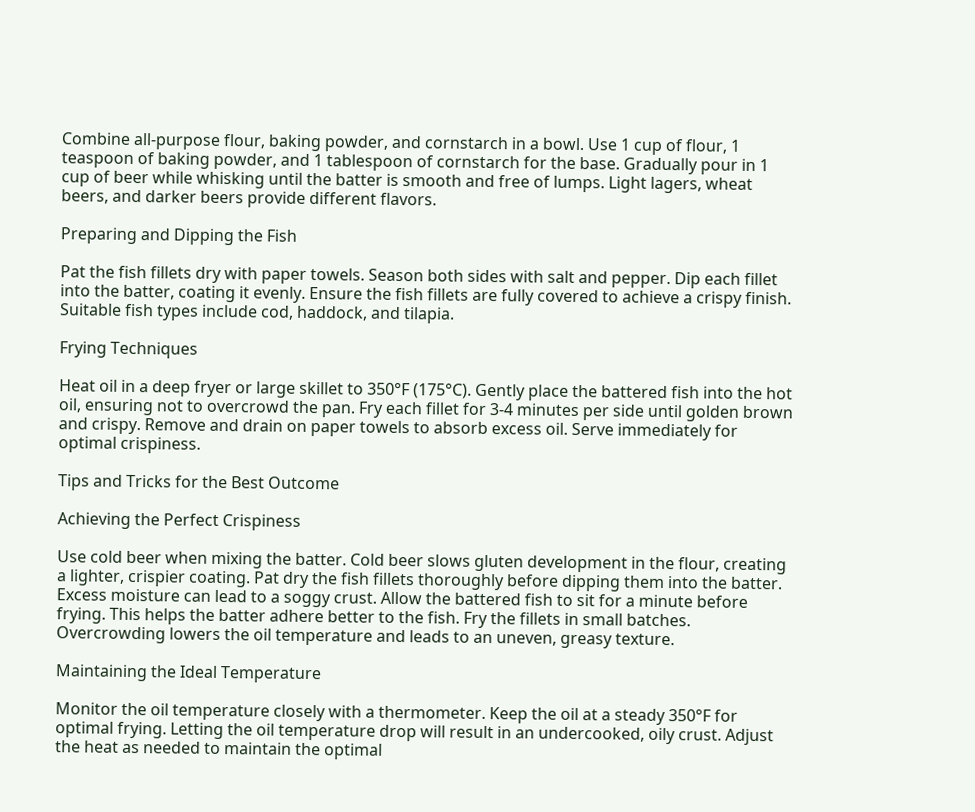Combine all-purpose flour, baking powder, and cornstarch in a bowl. Use 1 cup of flour, 1 teaspoon of baking powder, and 1 tablespoon of cornstarch for the base. Gradually pour in 1 cup of beer while whisking until the batter is smooth and free of lumps. Light lagers, wheat beers, and darker beers provide different flavors.

Preparing and Dipping the Fish

Pat the fish fillets dry with paper towels. Season both sides with salt and pepper. Dip each fillet into the batter, coating it evenly. Ensure the fish fillets are fully covered to achieve a crispy finish. Suitable fish types include cod, haddock, and tilapia.

Frying Techniques

Heat oil in a deep fryer or large skillet to 350°F (175°C). Gently place the battered fish into the hot oil, ensuring not to overcrowd the pan. Fry each fillet for 3-4 minutes per side until golden brown and crispy. Remove and drain on paper towels to absorb excess oil. Serve immediately for optimal crispiness.

Tips and Tricks for the Best Outcome

Achieving the Perfect Crispiness

Use cold beer when mixing the batter. Cold beer slows gluten development in the flour, creating a lighter, crispier coating. Pat dry the fish fillets thoroughly before dipping them into the batter. Excess moisture can lead to a soggy crust. Allow the battered fish to sit for a minute before frying. This helps the batter adhere better to the fish. Fry the fillets in small batches. Overcrowding lowers the oil temperature and leads to an uneven, greasy texture.

Maintaining the Ideal Temperature

Monitor the oil temperature closely with a thermometer. Keep the oil at a steady 350°F for optimal frying. Letting the oil temperature drop will result in an undercooked, oily crust. Adjust the heat as needed to maintain the optimal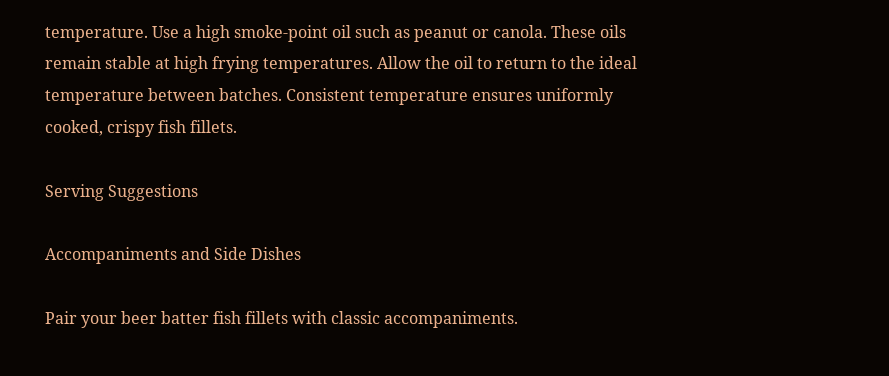temperature. Use a high smoke-point oil such as peanut or canola. These oils remain stable at high frying temperatures. Allow the oil to return to the ideal temperature between batches. Consistent temperature ensures uniformly cooked, crispy fish fillets.

Serving Suggestions

Accompaniments and Side Dishes

Pair your beer batter fish fillets with classic accompaniments.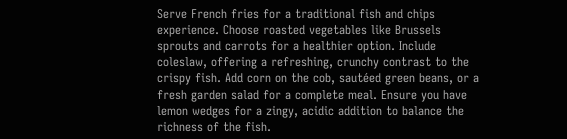Serve French fries for a traditional fish and chips experience. Choose roasted vegetables like Brussels sprouts and carrots for a healthier option. Include coleslaw, offering a refreshing, crunchy contrast to the crispy fish. Add corn on the cob, sautéed green beans, or a fresh garden salad for a complete meal. Ensure you have lemon wedges for a zingy, acidic addition to balance the richness of the fish.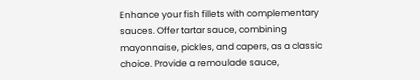Enhance your fish fillets with complementary sauces. Offer tartar sauce, combining mayonnaise, pickles, and capers, as a classic choice. Provide a remoulade sauce,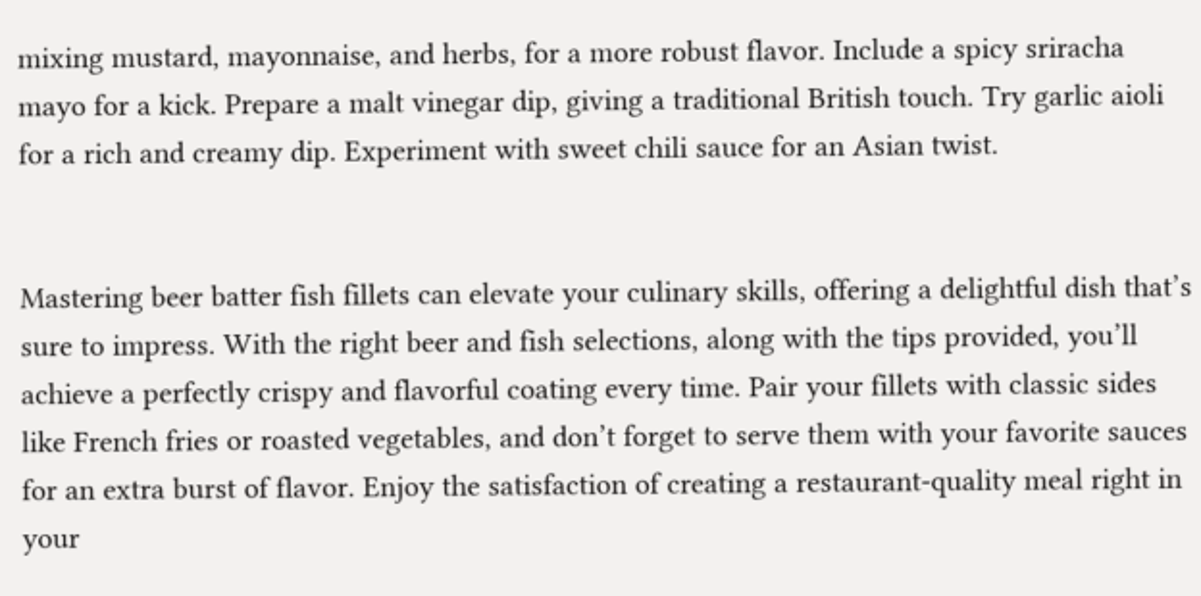mixing mustard, mayonnaise, and herbs, for a more robust flavor. Include a spicy sriracha mayo for a kick. Prepare a malt vinegar dip, giving a traditional British touch. Try garlic aioli for a rich and creamy dip. Experiment with sweet chili sauce for an Asian twist.


Mastering beer batter fish fillets can elevate your culinary skills, offering a delightful dish that’s sure to impress. With the right beer and fish selections, along with the tips provided, you’ll achieve a perfectly crispy and flavorful coating every time. Pair your fillets with classic sides like French fries or roasted vegetables, and don’t forget to serve them with your favorite sauces for an extra burst of flavor. Enjoy the satisfaction of creating a restaurant-quality meal right in your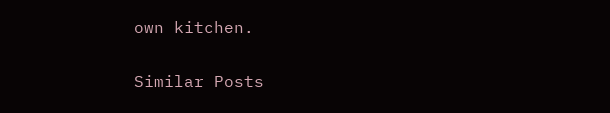own kitchen.

Similar Posts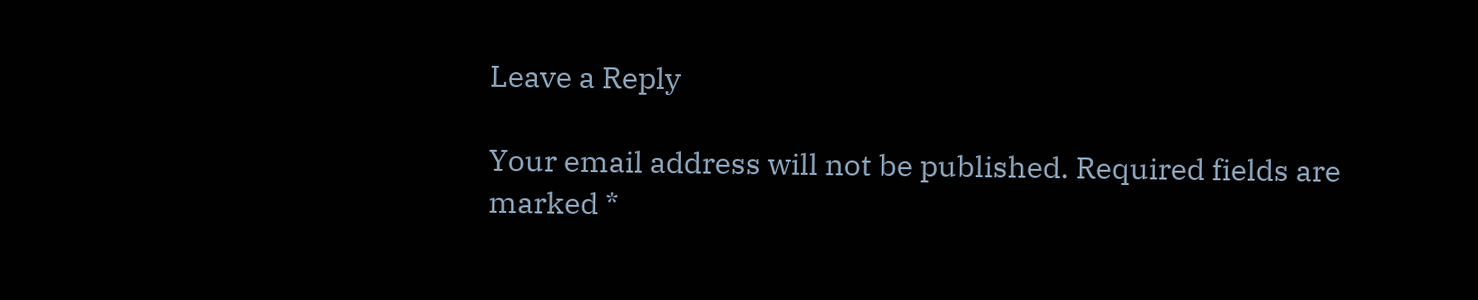Leave a Reply

Your email address will not be published. Required fields are marked *